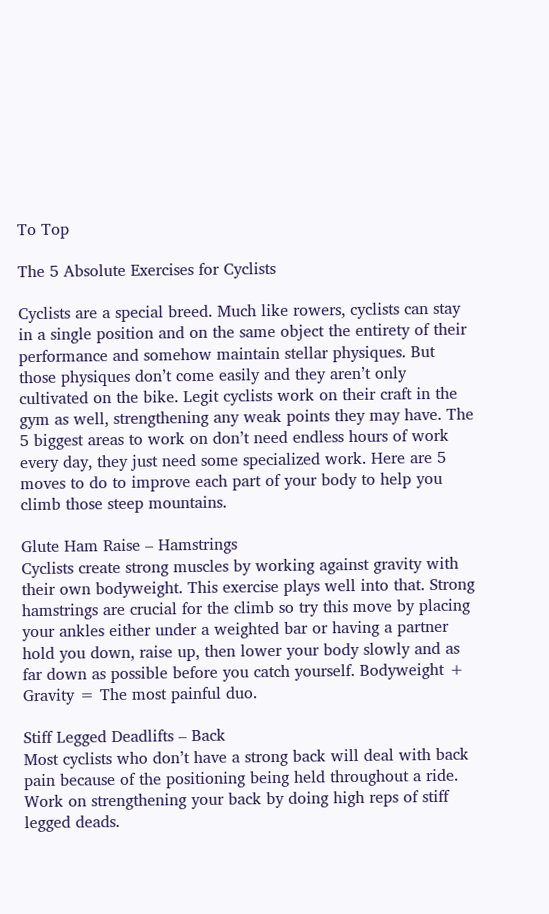To Top

The 5 Absolute Exercises for Cyclists

Cyclists are a special breed. Much like rowers, cyclists can stay in a single position and on the same object the entirety of their performance and somehow maintain stellar physiques. But those physiques don’t come easily and they aren’t only cultivated on the bike. Legit cyclists work on their craft in the gym as well, strengthening any weak points they may have. The 5 biggest areas to work on don’t need endless hours of work every day, they just need some specialized work. Here are 5 moves to do to improve each part of your body to help you climb those steep mountains.

Glute Ham Raise – Hamstrings
Cyclists create strong muscles by working against gravity with their own bodyweight. This exercise plays well into that. Strong hamstrings are crucial for the climb so try this move by placing your ankles either under a weighted bar or having a partner hold you down, raise up, then lower your body slowly and as far down as possible before you catch yourself. Bodyweight + Gravity = The most painful duo.

Stiff Legged Deadlifts – Back
Most cyclists who don’t have a strong back will deal with back pain because of the positioning being held throughout a ride. Work on strengthening your back by doing high reps of stiff legged deads.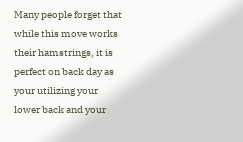Many people forget that while this move works their hamstrings, it is perfect on back day as your utilizing your lower back and your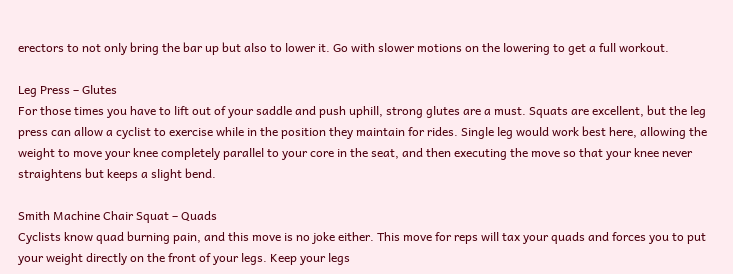erectors to not only bring the bar up but also to lower it. Go with slower motions on the lowering to get a full workout.

Leg Press – Glutes
For those times you have to lift out of your saddle and push uphill, strong glutes are a must. Squats are excellent, but the leg press can allow a cyclist to exercise while in the position they maintain for rides. Single leg would work best here, allowing the weight to move your knee completely parallel to your core in the seat, and then executing the move so that your knee never straightens but keeps a slight bend.

Smith Machine Chair Squat – Quads
Cyclists know quad burning pain, and this move is no joke either. This move for reps will tax your quads and forces you to put your weight directly on the front of your legs. Keep your legs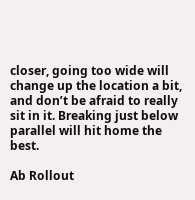closer, going too wide will change up the location a bit, and don’t be afraid to really sit in it. Breaking just below parallel will hit home the best.

Ab Rollout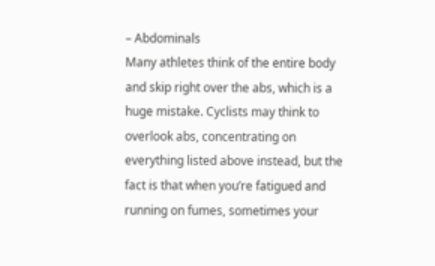– Abdominals
Many athletes think of the entire body and skip right over the abs, which is a huge mistake. Cyclists may think to overlook abs, concentrating on everything listed above instead, but the fact is that when you’re fatigued and running on fumes, sometimes your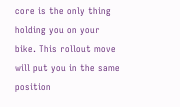core is the only thing holding you on your bike. This rollout move will put you in the same position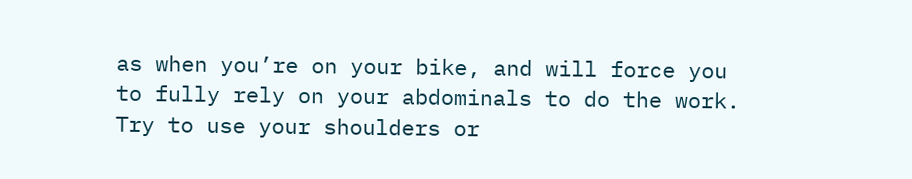as when you’re on your bike, and will force you to fully rely on your abdominals to do the work. Try to use your shoulders or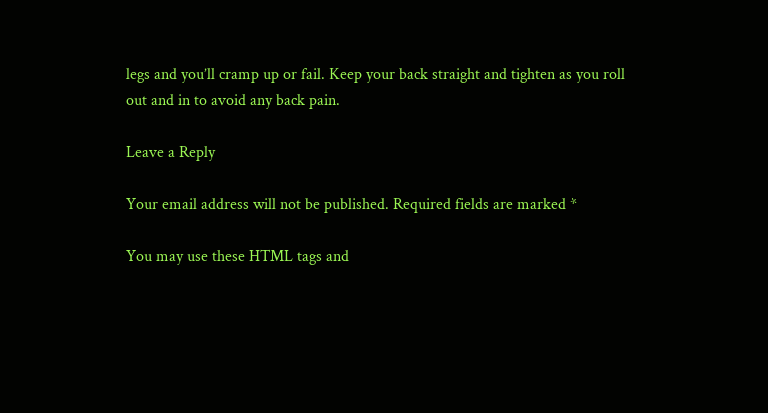legs and you’ll cramp up or fail. Keep your back straight and tighten as you roll out and in to avoid any back pain.

Leave a Reply

Your email address will not be published. Required fields are marked *

You may use these HTML tags and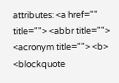attributes: <a href="" title=""> <abbr title=""> <acronym title=""> <b> <blockquote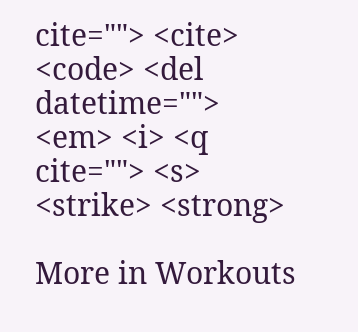cite=""> <cite> <code> <del datetime=""> <em> <i> <q cite=""> <s> <strike> <strong>

More in Workouts